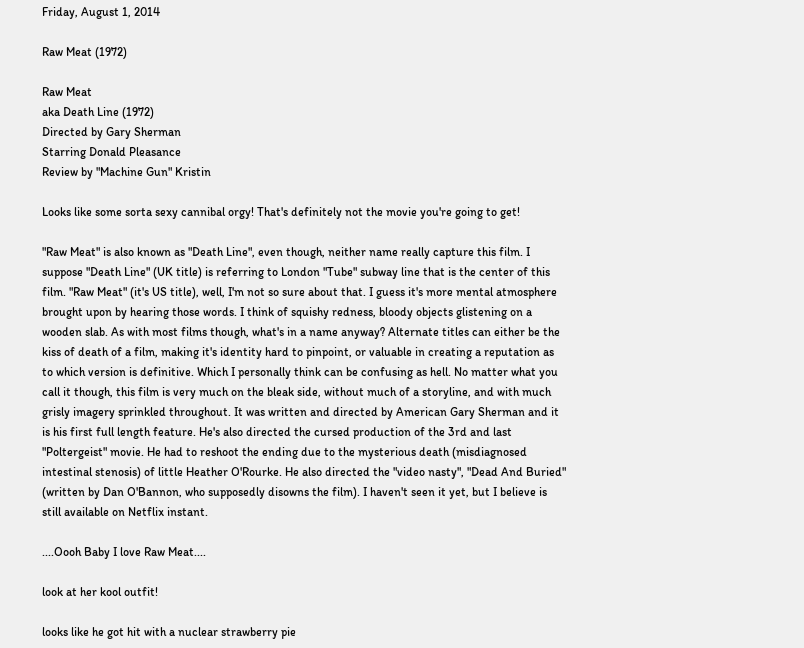Friday, August 1, 2014

Raw Meat (1972)

Raw Meat
aka Death Line (1972)
Directed by Gary Sherman
Starring Donald Pleasance
Review by "Machine Gun" Kristin

Looks like some sorta sexy cannibal orgy! That's definitely not the movie you're going to get!

"Raw Meat" is also known as "Death Line", even though, neither name really capture this film. I suppose "Death Line" (UK title) is referring to London "Tube" subway line that is the center of this film. "Raw Meat" (it's US title), well, I'm not so sure about that. I guess it's more mental atmosphere brought upon by hearing those words. I think of squishy redness, bloody objects glistening on a wooden slab. As with most films though, what's in a name anyway? Alternate titles can either be the kiss of death of a film, making it's identity hard to pinpoint, or valuable in creating a reputation as to which version is definitive. Which I personally think can be confusing as hell. No matter what you call it though, this film is very much on the bleak side, without much of a storyline, and with much grisly imagery sprinkled throughout. It was written and directed by American Gary Sherman and it is his first full length feature. He's also directed the cursed production of the 3rd and last "Poltergeist" movie. He had to reshoot the ending due to the mysterious death (misdiagnosed intestinal stenosis) of little Heather O'Rourke. He also directed the "video nasty", "Dead And Buried" (written by Dan O'Bannon, who supposedly disowns the film). I haven't seen it yet, but I believe is still available on Netflix instant.

....Oooh Baby I love Raw Meat....

look at her kool outfit!

looks like he got hit with a nuclear strawberry pie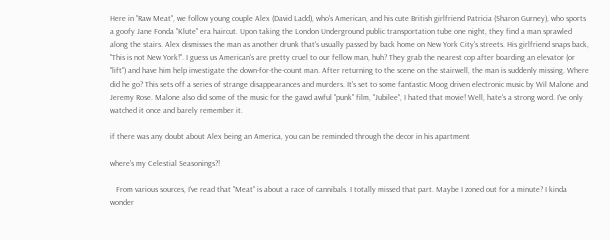Here in "Raw Meat", we follow young couple Alex (David Ladd), who's American, and his cute British girlfriend Patricia (Sharon Gurney), who sports a goofy Jane Fonda "Klute" era haircut. Upon taking the London Underground public transportation tube one night, they find a man sprawled along the stairs. Alex dismisses the man as another drunk that's usually passed by back home on New York City's streets. His girlfriend snaps back, "This is not New York!". I guess us American's are pretty cruel to our fellow man, huh? They grab the nearest cop after boarding an elevator (or "lift") and have him help investigate the down-for-the-count man. After returning to the scene on the stairwell, the man is suddenly missing. Where did he go? This sets off a series of strange disappearances and murders. It's set to some fantastic Moog driven electronic music by Wil Malone and Jeremy Rose. Malone also did some of the music for the gawd awful "punk" film, "Jubilee", I hated that movie! Well, hate's a strong word. I've only watched it once and barely remember it.

if there was any doubt about Alex being an America, you can be reminded through the decor in his apartment

where's my Celestial Seasonings?!

   From various sources, I've read that "Meat" is about a race of cannibals. I totally missed that part. Maybe I zoned out for a minute? I kinda wonder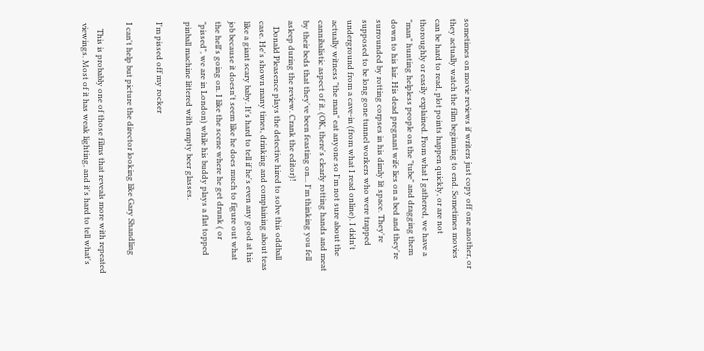sometimes on movie reviews if writers just copy off one another, or they actually watch the film beginning to end. Sometimes movies can be hard to read, plot points happen quickly, or are not thoroughly or easily explained. From what I gathered, we have a "man" hunting helpless people on the "tube" and dragging them down to his lair. His dead pregnant wife lies on a bed and they're surrounded by rotting corpses in his dimly lit space. They're supposed to be long gone tunnel workers who were trapped underground from a cave-in (from what I read online). I didn't actually witness "the man" eat anyone so I'm not sure about the cannibalistic aspect of it. (OK, there's clearly rotting hands and meat by their beds that they've been feasting on... I'm thinking you fell asleep during the review. Crank the editor)!
   Donald Pleasence plays the detective hired to solve this oddball case. He's shown many times, drinking and complaining about teas like a giant scary baby. It's hard to tell if he's even any good at his job because it doesn't seem like he does much to figure out what the hell's going on. I like the scene where he get drunk ( or "pissed", we are in London) while his buddy plays a flat topped pinball machine littered with empty beer glasses.

I'm pissed off my rocker

I can't help but picture the director looking like Gary Shandling

   This is probably one of those films that reveals more with repeated viewings. Most of it has weak lighting, and it's hard to tell what's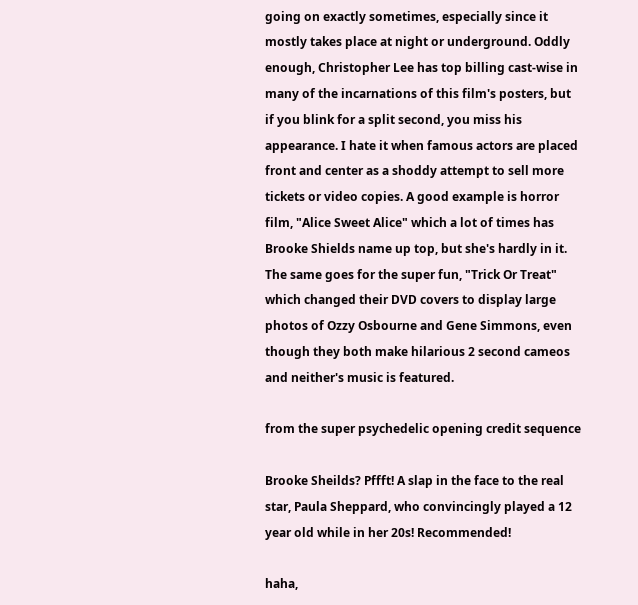going on exactly sometimes, especially since it mostly takes place at night or underground. Oddly enough, Christopher Lee has top billing cast-wise in many of the incarnations of this film's posters, but if you blink for a split second, you miss his appearance. I hate it when famous actors are placed front and center as a shoddy attempt to sell more tickets or video copies. A good example is horror film, "Alice Sweet Alice" which a lot of times has Brooke Shields name up top, but she's hardly in it. The same goes for the super fun, "Trick Or Treat" which changed their DVD covers to display large photos of Ozzy Osbourne and Gene Simmons, even though they both make hilarious 2 second cameos and neither's music is featured.

from the super psychedelic opening credit sequence

Brooke Sheilds? Pffft! A slap in the face to the real star, Paula Sheppard, who convincingly played a 12 year old while in her 20s! Recommended!

haha,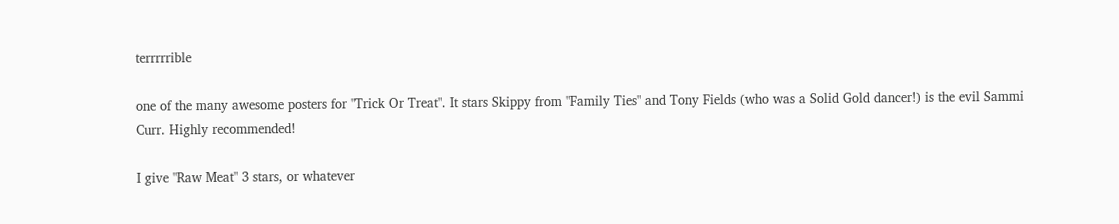terrrrrible

one of the many awesome posters for "Trick Or Treat". It stars Skippy from "Family Ties" and Tony Fields (who was a Solid Gold dancer!) is the evil Sammi Curr. Highly recommended!

I give "Raw Meat" 3 stars, or whatever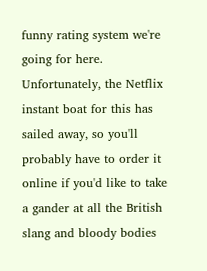funny rating system we're going for here. Unfortunately, the Netflix instant boat for this has sailed away, so you'll probably have to order it online if you'd like to take a gander at all the British slang and bloody bodies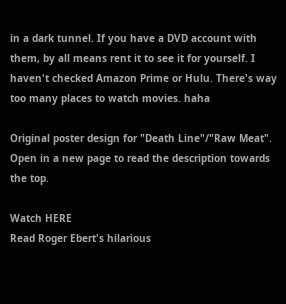in a dark tunnel. If you have a DVD account with them, by all means rent it to see it for yourself. I haven't checked Amazon Prime or Hulu. There's way too many places to watch movies. haha

Original poster design for "Death Line"/"Raw Meat". Open in a new page to read the description towards the top.

Watch HERE
Read Roger Ebert's hilarious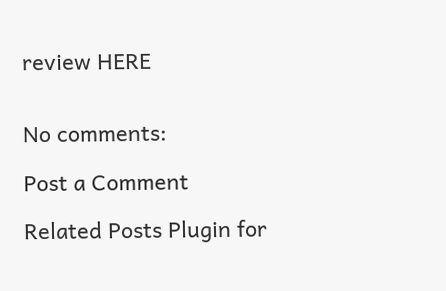review HERE


No comments:

Post a Comment

Related Posts Plugin for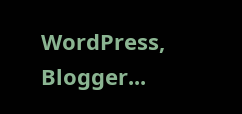WordPress, Blogger...